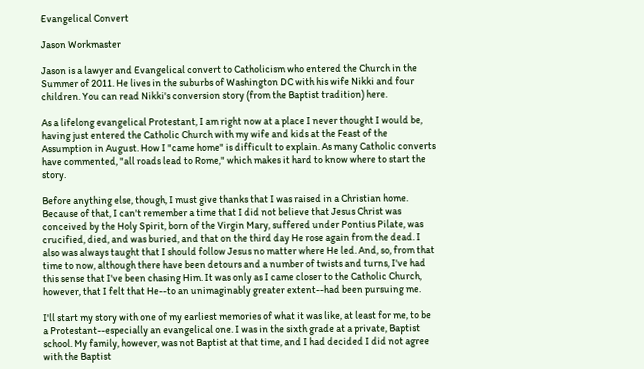Evangelical Convert

Jason Workmaster

Jason is a lawyer and Evangelical convert to Catholicism who entered the Church in the Summer of 2011. He lives in the suburbs of Washington DC with his wife Nikki and four children. You can read Nikki's conversion story (from the Baptist tradition) here.

As a lifelong evangelical Protestant, I am right now at a place I never thought I would be, having just entered the Catholic Church with my wife and kids at the Feast of the Assumption in August. How I "came home" is difficult to explain. As many Catholic converts have commented, "all roads lead to Rome," which makes it hard to know where to start the story.

Before anything else, though, I must give thanks that I was raised in a Christian home. Because of that, I can't remember a time that I did not believe that Jesus Christ was conceived by the Holy Spirit, born of the Virgin Mary, suffered under Pontius Pilate, was crucified, died, and was buried, and that on the third day He rose again from the dead. I also was always taught that I should follow Jesus no matter where He led. And, so, from that time to now, although there have been detours and a number of twists and turns, I've had this sense that I've been chasing Him. It was only as I came closer to the Catholic Church, however, that I felt that He--to an unimaginably greater extent--had been pursuing me.

I'll start my story with one of my earliest memories of what it was like, at least for me, to be a Protestant--especially an evangelical one. I was in the sixth grade at a private, Baptist school. My family, however, was not Baptist at that time, and I had decided I did not agree with the Baptist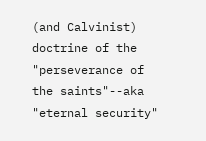(and Calvinist) doctrine of the "perseverance of the saints"--aka "eternal security"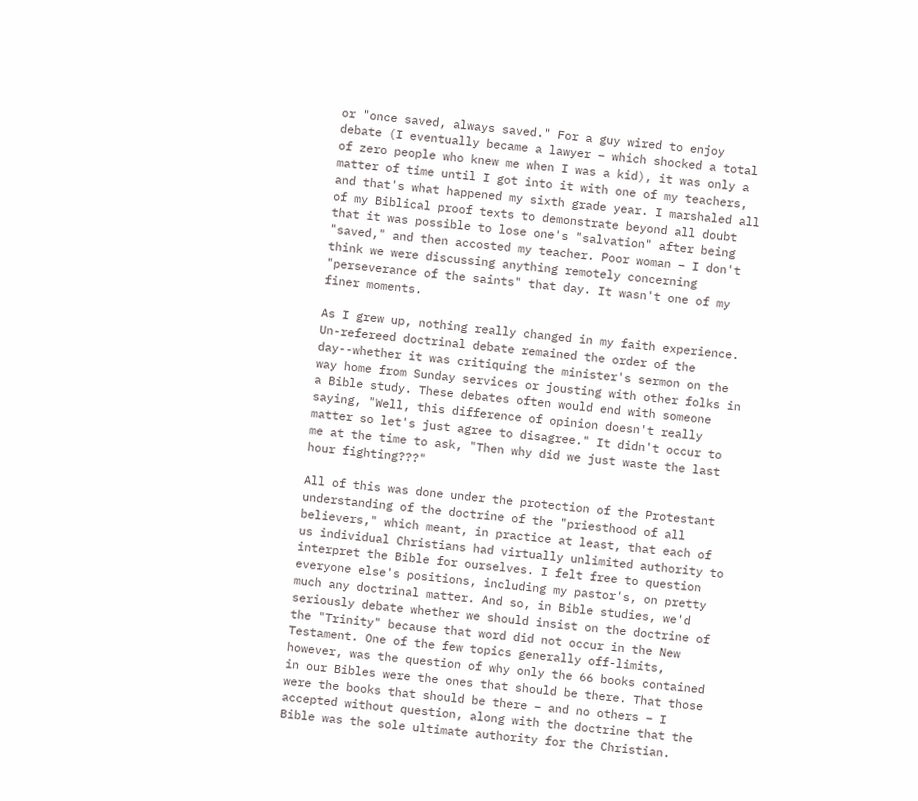or "once saved, always saved." For a guy wired to enjoy debate (I eventually became a lawyer – which shocked a total of zero people who knew me when I was a kid), it was only a matter of time until I got into it with one of my teachers, and that's what happened my sixth grade year. I marshaled all of my Biblical proof texts to demonstrate beyond all doubt that it was possible to lose one's "salvation" after being "saved," and then accosted my teacher. Poor woman – I don't think we were discussing anything remotely concerning "perseverance of the saints" that day. It wasn't one of my finer moments.

As I grew up, nothing really changed in my faith experience. Un-refereed doctrinal debate remained the order of the day--whether it was critiquing the minister's sermon on the way home from Sunday services or jousting with other folks in a Bible study. These debates often would end with someone saying, "Well, this difference of opinion doesn't really matter so let's just agree to disagree." It didn't occur to me at the time to ask, "Then why did we just waste the last hour fighting???"

All of this was done under the protection of the Protestant understanding of the doctrine of the "priesthood of all believers," which meant, in practice at least, that each of us individual Christians had virtually unlimited authority to interpret the Bible for ourselves. I felt free to question everyone else's positions, including my pastor's, on pretty much any doctrinal matter. And so, in Bible studies, we'd seriously debate whether we should insist on the doctrine of the "Trinity" because that word did not occur in the New Testament. One of the few topics generally off-limits, however, was the question of why only the 66 books contained in our Bibles were the ones that should be there. That those were the books that should be there – and no others – I accepted without question, along with the doctrine that the Bible was the sole ultimate authority for the Christian.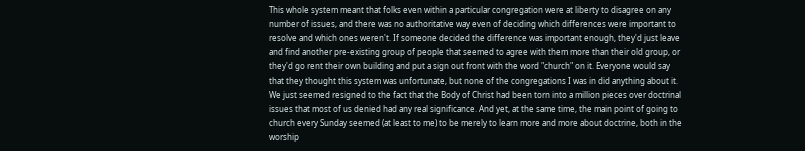This whole system meant that folks even within a particular congregation were at liberty to disagree on any number of issues, and there was no authoritative way even of deciding which differences were important to resolve and which ones weren't. If someone decided the difference was important enough, they'd just leave and find another pre-existing group of people that seemed to agree with them more than their old group, or they'd go rent their own building and put a sign out front with the word "church" on it. Everyone would say that they thought this system was unfortunate, but none of the congregations I was in did anything about it. We just seemed resigned to the fact that the Body of Christ had been torn into a million pieces over doctrinal issues that most of us denied had any real significance. And yet, at the same time, the main point of going to church every Sunday seemed (at least to me) to be merely to learn more and more about doctrine, both in the worship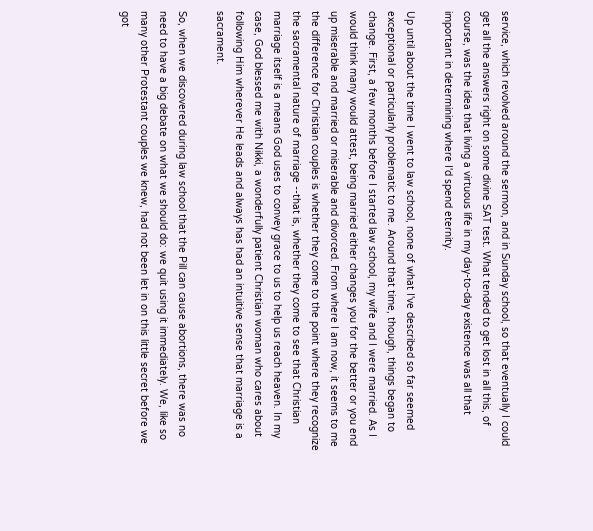service, which revolved around the sermon, and in Sunday school, so that eventually I could get all the answers right on some divine SAT test. What tended to get lost in all this, of course, was the idea that living a virtuous life in my day-to-day existence was all that important in determining where I'd spend eternity.

Up until about the time I went to law school, none of what I've described so far seemed exceptional or particularly problematic to me. Around that time, though, things began to change. First, a few months before I started law school, my wife and I were married. As I would think many would attest, being married either changes you for the better or you end up miserable and married or miserable and divorced. From where I am now, it seems to me the difference for Christian couples is whether they come to the point where they recognize the sacramental nature of marriage --that is, whether they come to see that Christian marriage itself is a means God uses to convey grace to us to help us reach heaven. In my case, God blessed me with Nikki, a wonderfully patient Christian woman who cares about following Him wherever He leads and always has had an intuitive sense that marriage is a sacrament.

So, when we discovered during law school that the Pill can cause abortions, there was no need to have a big debate on what we should do: we quit using it immediately. We, like so many other Protestant couples we knew, had not been let in on this little secret before we got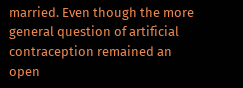married. Even though the more general question of artificial contraception remained an open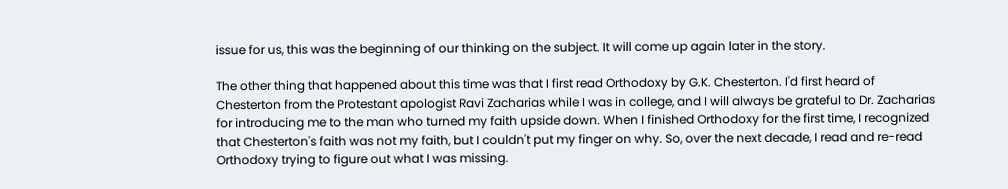issue for us, this was the beginning of our thinking on the subject. It will come up again later in the story.

The other thing that happened about this time was that I first read Orthodoxy by G.K. Chesterton. I'd first heard of Chesterton from the Protestant apologist Ravi Zacharias while I was in college, and I will always be grateful to Dr. Zacharias for introducing me to the man who turned my faith upside down. When I finished Orthodoxy for the first time, I recognized that Chesterton's faith was not my faith, but I couldn't put my finger on why. So, over the next decade, I read and re-read Orthodoxy trying to figure out what I was missing.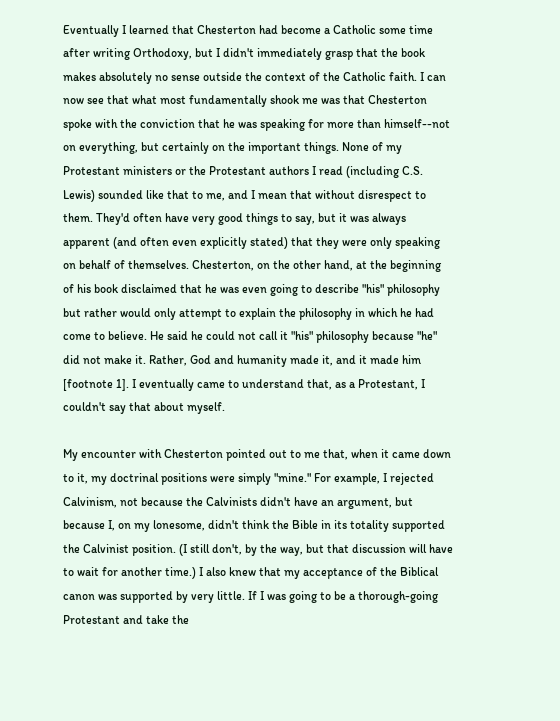Eventually I learned that Chesterton had become a Catholic some time after writing Orthodoxy, but I didn't immediately grasp that the book makes absolutely no sense outside the context of the Catholic faith. I can now see that what most fundamentally shook me was that Chesterton spoke with the conviction that he was speaking for more than himself--not on everything, but certainly on the important things. None of my Protestant ministers or the Protestant authors I read (including C.S. Lewis) sounded like that to me, and I mean that without disrespect to them. They'd often have very good things to say, but it was always apparent (and often even explicitly stated) that they were only speaking on behalf of themselves. Chesterton, on the other hand, at the beginning of his book disclaimed that he was even going to describe "his" philosophy but rather would only attempt to explain the philosophy in which he had come to believe. He said he could not call it "his" philosophy because "he" did not make it. Rather, God and humanity made it, and it made him [footnote 1]. I eventually came to understand that, as a Protestant, I couldn't say that about myself.

My encounter with Chesterton pointed out to me that, when it came down to it, my doctrinal positions were simply "mine." For example, I rejected Calvinism, not because the Calvinists didn't have an argument, but because I, on my lonesome, didn't think the Bible in its totality supported the Calvinist position. (I still don't, by the way, but that discussion will have to wait for another time.) I also knew that my acceptance of the Biblical canon was supported by very little. If I was going to be a thorough-going Protestant and take the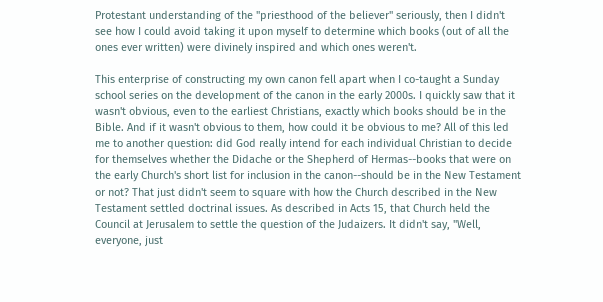Protestant understanding of the "priesthood of the believer" seriously, then I didn't see how I could avoid taking it upon myself to determine which books (out of all the ones ever written) were divinely inspired and which ones weren't.

This enterprise of constructing my own canon fell apart when I co-taught a Sunday school series on the development of the canon in the early 2000s. I quickly saw that it wasn't obvious, even to the earliest Christians, exactly which books should be in the Bible. And if it wasn't obvious to them, how could it be obvious to me? All of this led me to another question: did God really intend for each individual Christian to decide for themselves whether the Didache or the Shepherd of Hermas--books that were on the early Church's short list for inclusion in the canon--should be in the New Testament or not? That just didn't seem to square with how the Church described in the New Testament settled doctrinal issues. As described in Acts 15, that Church held the Council at Jerusalem to settle the question of the Judaizers. It didn't say, "Well, everyone, just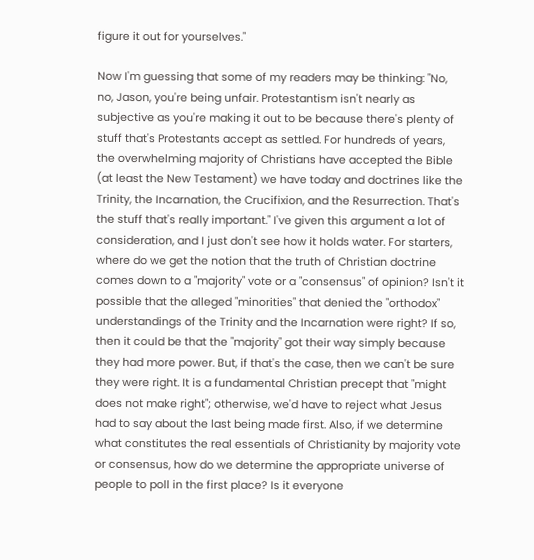figure it out for yourselves."

Now I'm guessing that some of my readers may be thinking: "No, no, Jason, you're being unfair. Protestantism isn't nearly as subjective as you're making it out to be because there's plenty of stuff that's Protestants accept as settled. For hundreds of years, the overwhelming majority of Christians have accepted the Bible (at least the New Testament) we have today and doctrines like the Trinity, the Incarnation, the Crucifixion, and the Resurrection. That's the stuff that's really important." I've given this argument a lot of consideration, and I just don't see how it holds water. For starters, where do we get the notion that the truth of Christian doctrine comes down to a "majority" vote or a "consensus" of opinion? Isn't it possible that the alleged "minorities" that denied the "orthodox" understandings of the Trinity and the Incarnation were right? If so, then it could be that the "majority" got their way simply because they had more power. But, if that's the case, then we can't be sure they were right. It is a fundamental Christian precept that "might does not make right"; otherwise, we'd have to reject what Jesus had to say about the last being made first. Also, if we determine what constitutes the real essentials of Christianity by majority vote or consensus, how do we determine the appropriate universe of people to poll in the first place? Is it everyone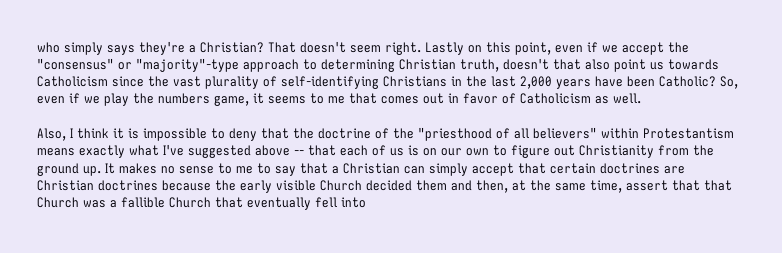who simply says they're a Christian? That doesn't seem right. Lastly on this point, even if we accept the "consensus" or "majority"-type approach to determining Christian truth, doesn't that also point us towards Catholicism since the vast plurality of self-identifying Christians in the last 2,000 years have been Catholic? So, even if we play the numbers game, it seems to me that comes out in favor of Catholicism as well.

Also, I think it is impossible to deny that the doctrine of the "priesthood of all believers" within Protestantism means exactly what I've suggested above -- that each of us is on our own to figure out Christianity from the ground up. It makes no sense to me to say that a Christian can simply accept that certain doctrines are Christian doctrines because the early visible Church decided them and then, at the same time, assert that that Church was a fallible Church that eventually fell into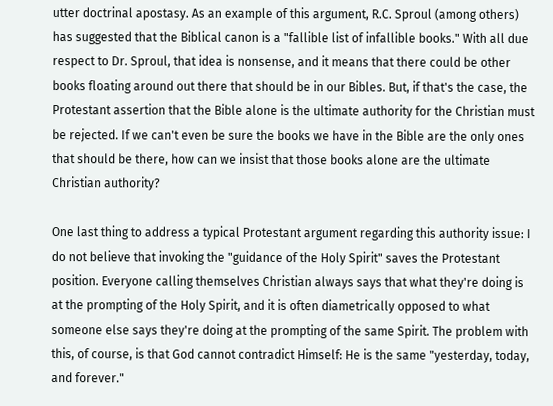utter doctrinal apostasy. As an example of this argument, R.C. Sproul (among others) has suggested that the Biblical canon is a "fallible list of infallible books." With all due respect to Dr. Sproul, that idea is nonsense, and it means that there could be other books floating around out there that should be in our Bibles. But, if that's the case, the Protestant assertion that the Bible alone is the ultimate authority for the Christian must be rejected. If we can't even be sure the books we have in the Bible are the only ones that should be there, how can we insist that those books alone are the ultimate Christian authority?

One last thing to address a typical Protestant argument regarding this authority issue: I do not believe that invoking the "guidance of the Holy Spirit" saves the Protestant position. Everyone calling themselves Christian always says that what they're doing is at the prompting of the Holy Spirit, and it is often diametrically opposed to what someone else says they're doing at the prompting of the same Spirit. The problem with this, of course, is that God cannot contradict Himself: He is the same "yesterday, today, and forever."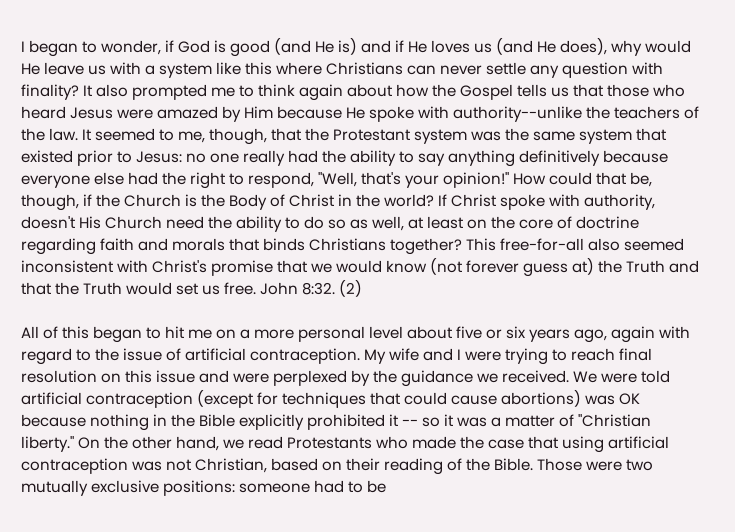I began to wonder, if God is good (and He is) and if He loves us (and He does), why would He leave us with a system like this where Christians can never settle any question with finality? It also prompted me to think again about how the Gospel tells us that those who heard Jesus were amazed by Him because He spoke with authority--unlike the teachers of the law. It seemed to me, though, that the Protestant system was the same system that existed prior to Jesus: no one really had the ability to say anything definitively because everyone else had the right to respond, "Well, that's your opinion!" How could that be, though, if the Church is the Body of Christ in the world? If Christ spoke with authority, doesn't His Church need the ability to do so as well, at least on the core of doctrine regarding faith and morals that binds Christians together? This free-for-all also seemed inconsistent with Christ's promise that we would know (not forever guess at) the Truth and that the Truth would set us free. John 8:32. (2)

All of this began to hit me on a more personal level about five or six years ago, again with regard to the issue of artificial contraception. My wife and I were trying to reach final resolution on this issue and were perplexed by the guidance we received. We were told artificial contraception (except for techniques that could cause abortions) was OK because nothing in the Bible explicitly prohibited it -- so it was a matter of "Christian liberty." On the other hand, we read Protestants who made the case that using artificial contraception was not Christian, based on their reading of the Bible. Those were two mutually exclusive positions: someone had to be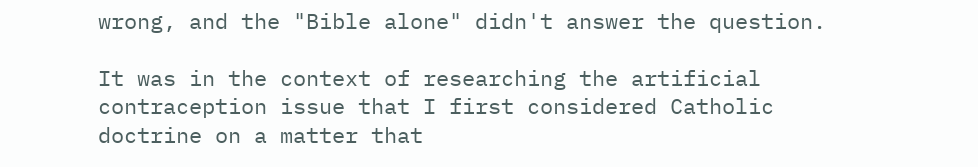wrong, and the "Bible alone" didn't answer the question.

It was in the context of researching the artificial contraception issue that I first considered Catholic doctrine on a matter that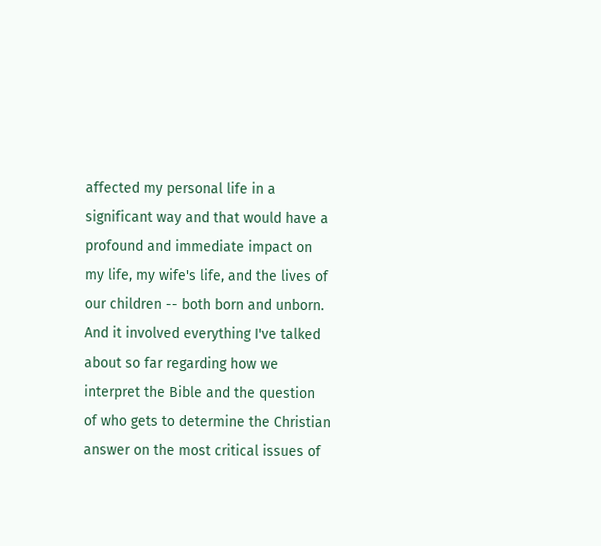affected my personal life in a significant way and that would have a profound and immediate impact on my life, my wife's life, and the lives of our children -- both born and unborn. And it involved everything I've talked about so far regarding how we interpret the Bible and the question of who gets to determine the Christian answer on the most critical issues of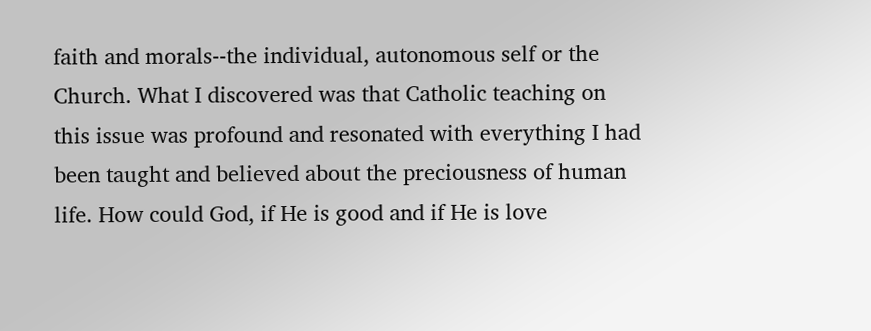faith and morals--the individual, autonomous self or the Church. What I discovered was that Catholic teaching on this issue was profound and resonated with everything I had been taught and believed about the preciousness of human life. How could God, if He is good and if He is love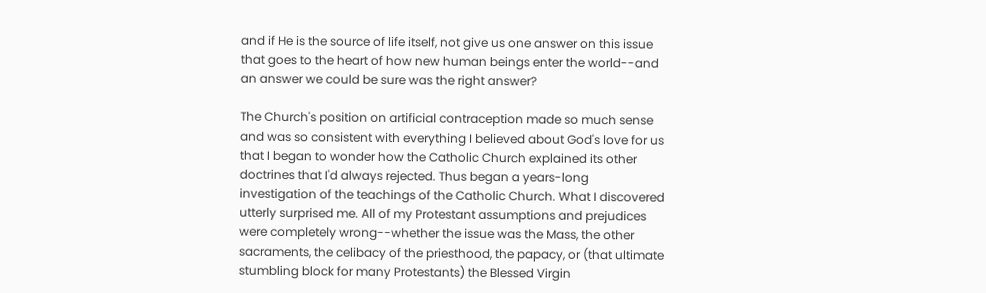and if He is the source of life itself, not give us one answer on this issue that goes to the heart of how new human beings enter the world--and an answer we could be sure was the right answer?

The Church's position on artificial contraception made so much sense and was so consistent with everything I believed about God's love for us that I began to wonder how the Catholic Church explained its other doctrines that I'd always rejected. Thus began a years-long investigation of the teachings of the Catholic Church. What I discovered utterly surprised me. All of my Protestant assumptions and prejudices were completely wrong--whether the issue was the Mass, the other sacraments, the celibacy of the priesthood, the papacy, or (that ultimate stumbling block for many Protestants) the Blessed Virgin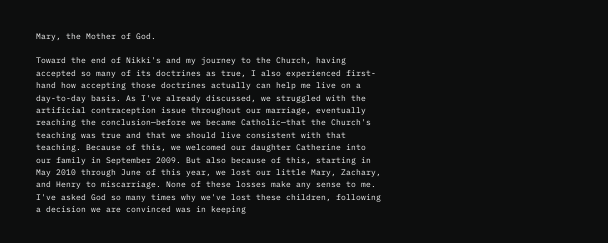Mary, the Mother of God.

Toward the end of Nikki's and my journey to the Church, having accepted so many of its doctrines as true, I also experienced first-hand how accepting those doctrines actually can help me live on a day-to-day basis. As I've already discussed, we struggled with the artificial contraception issue throughout our marriage, eventually reaching the conclusion—before we became Catholic—that the Church's teaching was true and that we should live consistent with that teaching. Because of this, we welcomed our daughter Catherine into our family in September 2009. But also because of this, starting in May 2010 through June of this year, we lost our little Mary, Zachary, and Henry to miscarriage. None of these losses make any sense to me. I've asked God so many times why we've lost these children, following a decision we are convinced was in keeping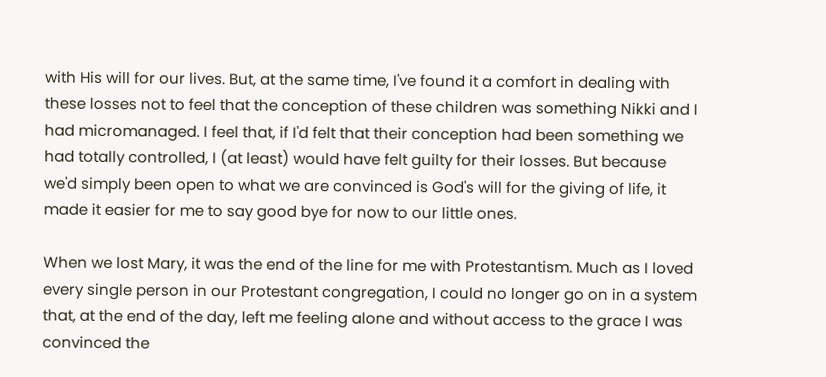with His will for our lives. But, at the same time, I've found it a comfort in dealing with these losses not to feel that the conception of these children was something Nikki and I had micromanaged. I feel that, if I'd felt that their conception had been something we had totally controlled, I (at least) would have felt guilty for their losses. But because we'd simply been open to what we are convinced is God's will for the giving of life, it made it easier for me to say good bye for now to our little ones.

When we lost Mary, it was the end of the line for me with Protestantism. Much as I loved every single person in our Protestant congregation, I could no longer go on in a system that, at the end of the day, left me feeling alone and without access to the grace I was convinced the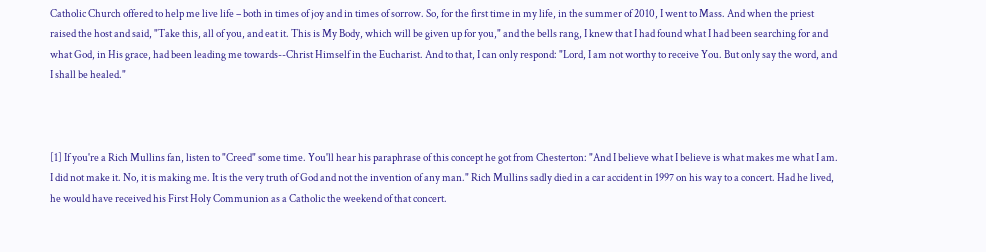Catholic Church offered to help me live life – both in times of joy and in times of sorrow. So, for the first time in my life, in the summer of 2010, I went to Mass. And when the priest raised the host and said, "Take this, all of you, and eat it. This is My Body, which will be given up for you," and the bells rang, I knew that I had found what I had been searching for and what God, in His grace, had been leading me towards--Christ Himself in the Eucharist. And to that, I can only respond: "Lord, I am not worthy to receive You. But only say the word, and I shall be healed."



[1] If you're a Rich Mullins fan, listen to "Creed" some time. You'll hear his paraphrase of this concept he got from Chesterton: "And I believe what I believe is what makes me what I am. I did not make it. No, it is making me. It is the very truth of God and not the invention of any man." Rich Mullins sadly died in a car accident in 1997 on his way to a concert. Had he lived, he would have received his First Holy Communion as a Catholic the weekend of that concert.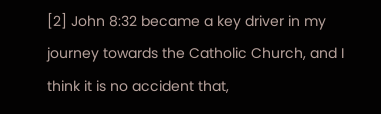[2] John 8:32 became a key driver in my journey towards the Catholic Church, and I think it is no accident that,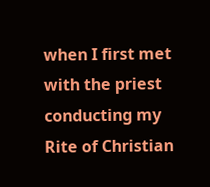when I first met with the priest conducting my Rite of Christian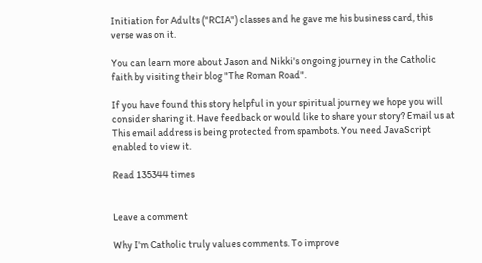Initiation for Adults ("RCIA") classes and he gave me his business card, this verse was on it.

You can learn more about Jason and Nikki's ongoing journey in the Catholic faith by visiting their blog "The Roman Road".

If you have found this story helpful in your spiritual journey we hope you will consider sharing it. Have feedback or would like to share your story? Email us at This email address is being protected from spambots. You need JavaScript enabled to view it.

Read 135344 times


Leave a comment

Why I'm Catholic truly values comments. To improve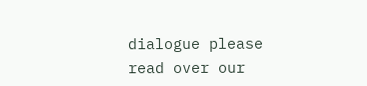dialogue please read over our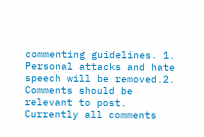commenting guidelines. 1. Personal attacks and hate speech will be removed.2. Comments should be relevant to post. Currently all comments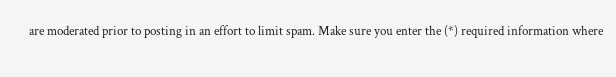are moderated prior to posting in an effort to limit spam. Make sure you enter the (*) required information where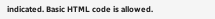indicated. Basic HTML code is allowed.